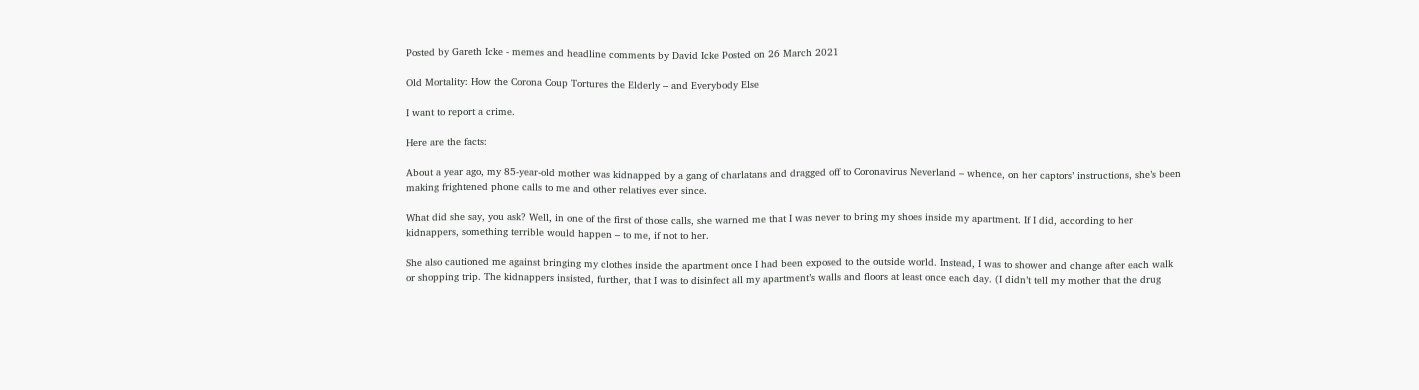Posted by Gareth Icke - memes and headline comments by David Icke Posted on 26 March 2021

Old Mortality: How the Corona Coup Tortures the Elderly – and Everybody Else

I want to report a crime.

Here are the facts:

About a year ago, my 85-year-old mother was kidnapped by a gang of charlatans and dragged off to Coronavirus Neverland – whence, on her captors’ instructions, she’s been making frightened phone calls to me and other relatives ever since.

What did she say, you ask? Well, in one of the first of those calls, she warned me that I was never to bring my shoes inside my apartment. If I did, according to her kidnappers, something terrible would happen – to me, if not to her.

She also cautioned me against bringing my clothes inside the apartment once I had been exposed to the outside world. Instead, I was to shower and change after each walk or shopping trip. The kidnappers insisted, further, that I was to disinfect all my apartment’s walls and floors at least once each day. (I didn’t tell my mother that the drug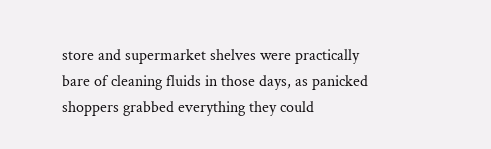store and supermarket shelves were practically bare of cleaning fluids in those days, as panicked shoppers grabbed everything they could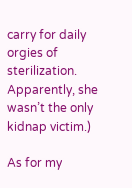carry for daily orgies of sterilization. Apparently, she wasn’t the only kidnap victim.)

As for my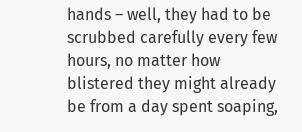hands – well, they had to be scrubbed carefully every few hours, no matter how blistered they might already be from a day spent soaping,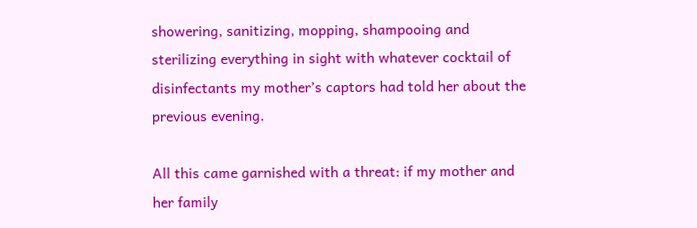showering, sanitizing, mopping, shampooing and sterilizing everything in sight with whatever cocktail of disinfectants my mother’s captors had told her about the previous evening.

All this came garnished with a threat: if my mother and her family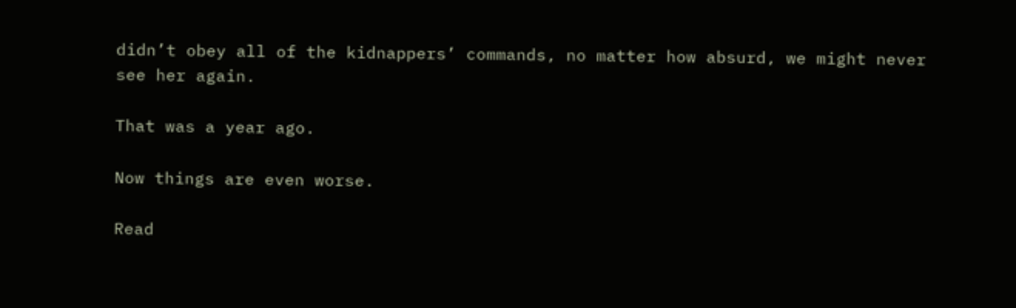didn’t obey all of the kidnappers’ commands, no matter how absurd, we might never see her again.

That was a year ago.

Now things are even worse.

Read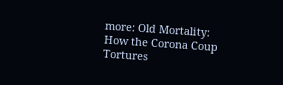more: Old Mortality: How the Corona Coup Tortures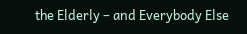the Elderly – and Everybody Else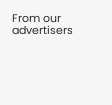From our advertisers